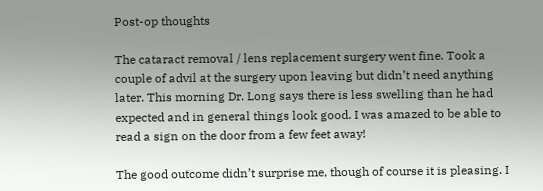Post-op thoughts

The cataract removal / lens replacement surgery went fine. Took a couple of advil at the surgery upon leaving but didn’t need anything later. This morning Dr. Long says there is less swelling than he had expected and in general things look good. I was amazed to be able to read a sign on the door from a few feet away!

The good outcome didn’t surprise me, though of course it is pleasing. I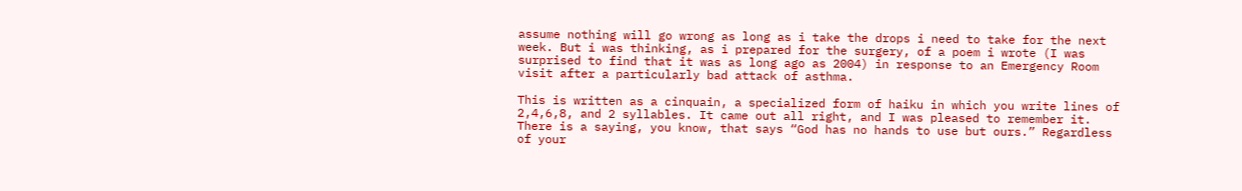assume nothing will go wrong as long as i take the drops i need to take for the next week. But i was thinking, as i prepared for the surgery, of a poem i wrote (I was surprised to find that it was as long ago as 2004) in response to an Emergency Room visit after a particularly bad attack of asthma.

This is written as a cinquain, a specialized form of haiku in which you write lines of 2,4,6,8, and 2 syllables. It came out all right, and I was pleased to remember it. There is a saying, you know, that says “God has no hands to use but ours.” Regardless of your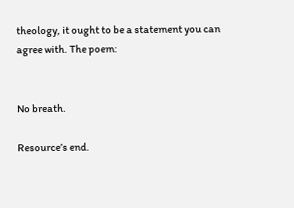theology, it ought to be a statement you can agree with. The poem:


No breath.

Resource’s end.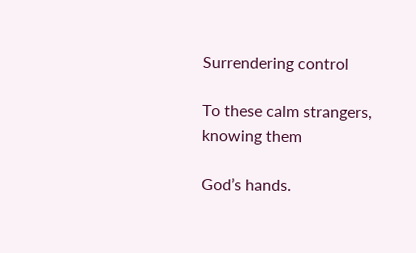Surrendering control

To these calm strangers, knowing them

God’s hands.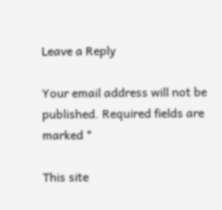Leave a Reply

Your email address will not be published. Required fields are marked *

This site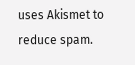uses Akismet to reduce spam.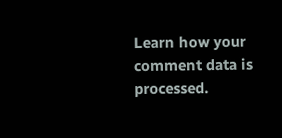Learn how your comment data is processed.